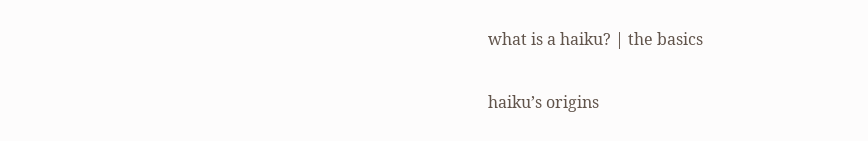what is a haiku? | the basics

haiku’s origins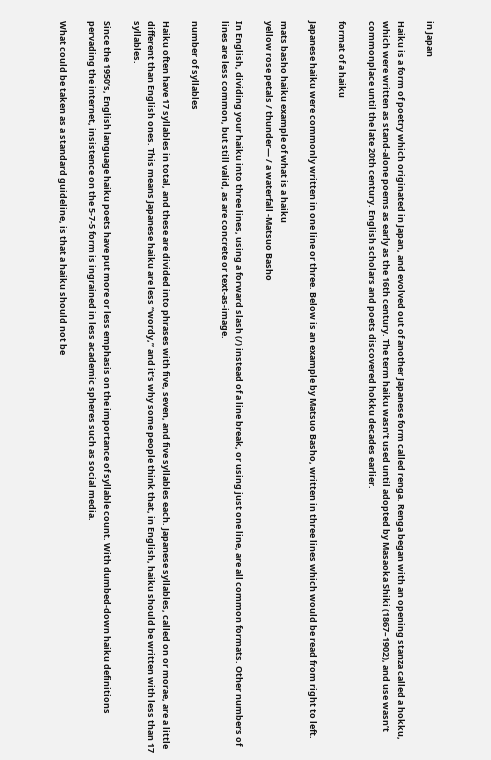in Japan

Haiku is a form of poetry which originated in Japan, and evolved out of another Japanese form called renga. Renga began with an opening stanza called a hokku, which were written as stand-alone poems as early as the 16th century. The term haiku wasn’t used until adopted by Masaoka Shiki (1867–1902), and use wasn’t commonplace until the late 20th century. English scholars and poets discovered hokku decades earlier.

format of a haiku

Japanese haiku were commonly written in one line or three. Below is an example by Matsuo Basho, written in three lines which would be read from right to left.

mats basho haiku example of what is a haiku
yellow rose petals / thunder— / a waterfall -Matsuo Basho

In English, dividing your haiku into three lines, using a forward slash (/) instead of a line break, or using just one line, are all common formats. Other numbers of lines are less common, but still valid, as are concrete or text-as-image.

number of syllables

Haiku often have 17 syllables in total, and these are divided into phrases with five, seven, and five syllables each. Japanese syllables, called on or morae, are a little different than English ones. This means Japanese haiku are less “wordy,” and it’s why some people think that, in English, haiku should be written with less than 17 syllables.

Since the 1950’s, English language haiku poets have put more or less emphasis on the importance of syllable count. With dumbed-down haiku definitions pervading the internet, insistence on the 5-7-5 form is ingrained in less academic spheres such as social media.

What could be taken as a standard guideline, is that a haiku should not be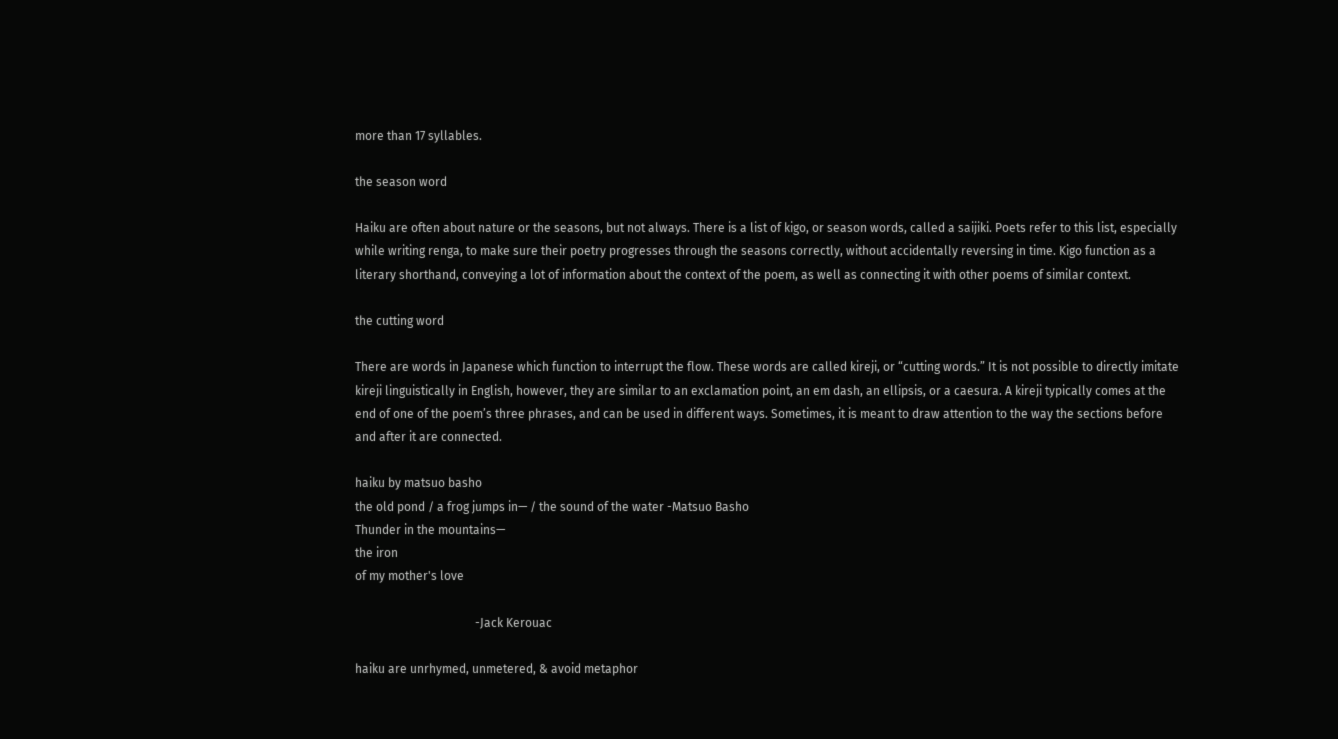more than 17 syllables.

the season word

Haiku are often about nature or the seasons, but not always. There is a list of kigo, or season words, called a saijiki. Poets refer to this list, especially while writing renga, to make sure their poetry progresses through the seasons correctly, without accidentally reversing in time. Kigo function as a literary shorthand, conveying a lot of information about the context of the poem, as well as connecting it with other poems of similar context.

the cutting word

There are words in Japanese which function to interrupt the flow. These words are called kireji, or “cutting words.” It is not possible to directly imitate kireji linguistically in English, however, they are similar to an exclamation point, an em dash, an ellipsis, or a caesura. A kireji typically comes at the end of one of the poem’s three phrases, and can be used in different ways. Sometimes, it is meant to draw attention to the way the sections before and after it are connected.

haiku by matsuo basho
the old pond / a frog jumps in— / the sound of the water -Matsuo Basho
Thunder in the mountains—
the iron
of my mother's love

                                        -Jack Kerouac

haiku are unrhymed, unmetered, & avoid metaphor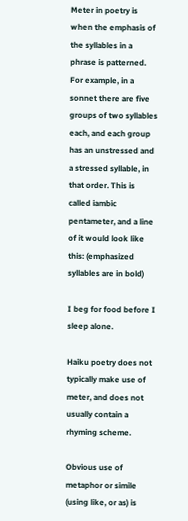Meter in poetry is when the emphasis of the syllables in a phrase is patterned. For example, in a sonnet there are five groups of two syllables each, and each group has an unstressed and a stressed syllable, in that order. This is called iambic pentameter, and a line of it would look like this: (emphasized syllables are in bold)

I beg for food before I sleep alone.

Haiku poetry does not typically make use of meter, and does not usually contain a rhyming scheme.

Obvious use of metaphor or simile (using like, or as) is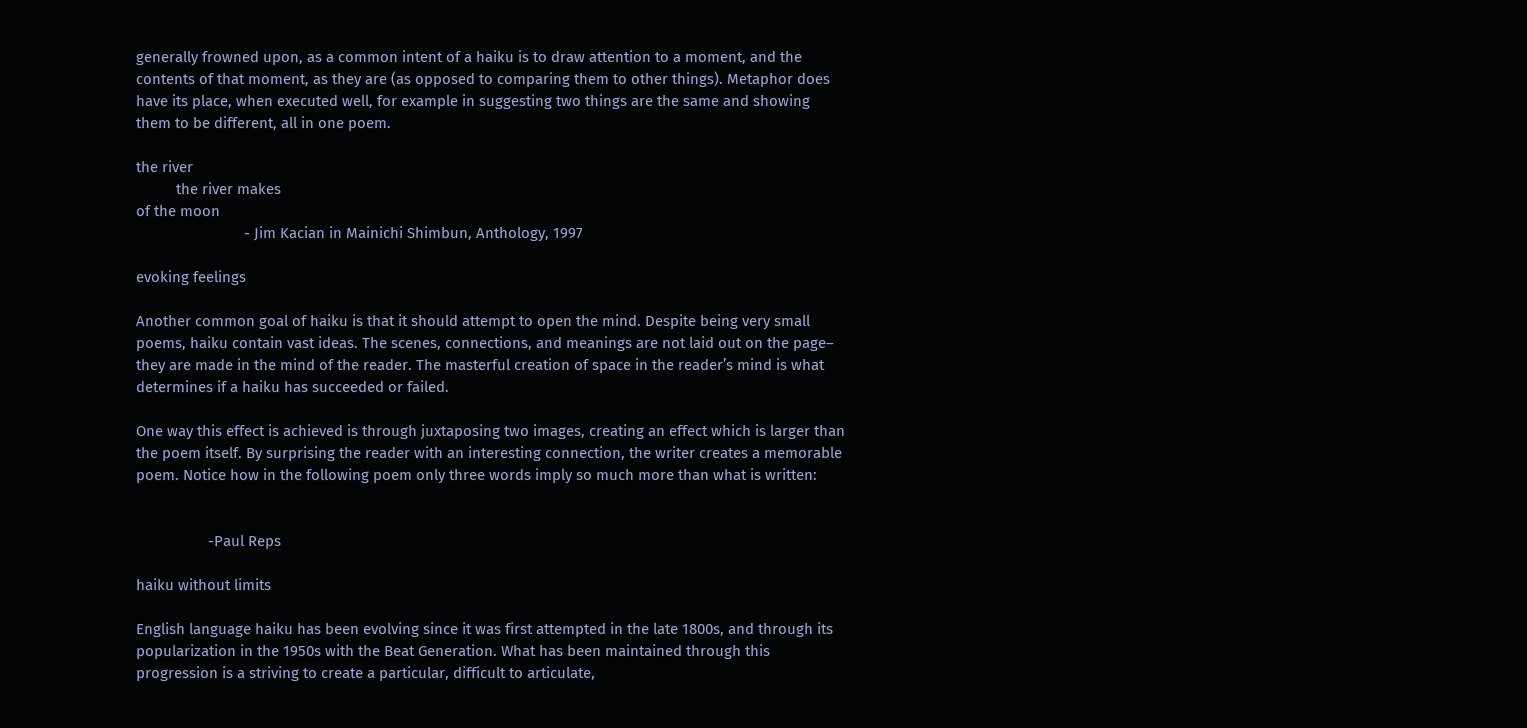generally frowned upon, as a common intent of a haiku is to draw attention to a moment, and the contents of that moment, as they are (as opposed to comparing them to other things). Metaphor does have its place, when executed well, for example in suggesting two things are the same and showing them to be different, all in one poem.

the river
          the river makes
of the moon
                           - Jim Kacian in Mainichi Shimbun, Anthology, 1997

evoking feelings

Another common goal of haiku is that it should attempt to open the mind. Despite being very small poems, haiku contain vast ideas. The scenes, connections, and meanings are not laid out on the page– they are made in the mind of the reader. The masterful creation of space in the reader’s mind is what determines if a haiku has succeeded or failed.

One way this effect is achieved is through juxtaposing two images, creating an effect which is larger than the poem itself. By surprising the reader with an interesting connection, the writer creates a memorable poem. Notice how in the following poem only three words imply so much more than what is written:


                  -Paul Reps

haiku without limits

English language haiku has been evolving since it was first attempted in the late 1800s, and through its popularization in the 1950s with the Beat Generation. What has been maintained through this progression is a striving to create a particular, difficult to articulate,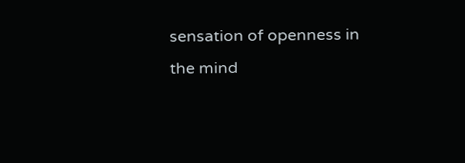sensation of openness in the mind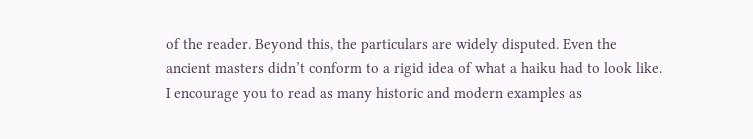of the reader. Beyond this, the particulars are widely disputed. Even the ancient masters didn’t conform to a rigid idea of what a haiku had to look like. I encourage you to read as many historic and modern examples as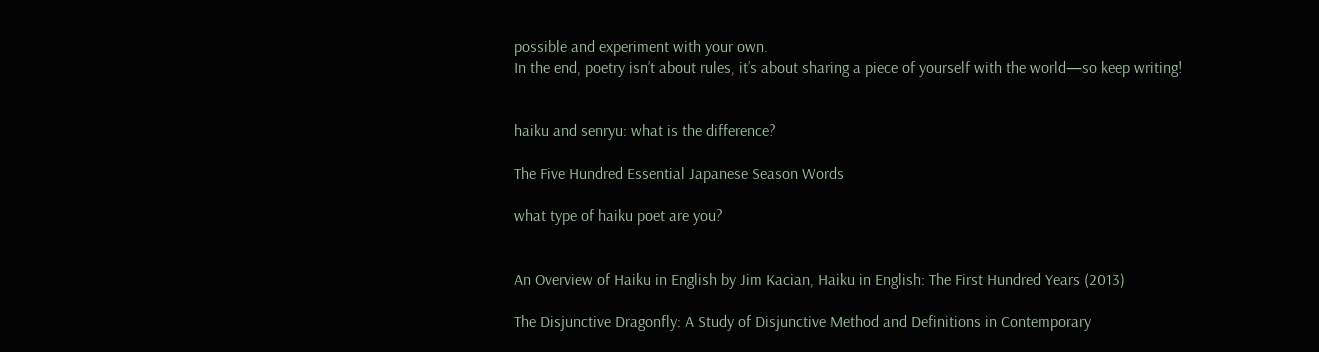possible and experiment with your own.
In the end, poetry isn’t about rules, it’s about sharing a piece of yourself with the world—so keep writing!


haiku and senryu: what is the difference?

The Five Hundred Essential Japanese Season Words

what type of haiku poet are you?


An Overview of Haiku in English by Jim Kacian, Haiku in English: The First Hundred Years (2013)

The Disjunctive Dragonfly: A Study of Disjunctive Method and Definitions in Contemporary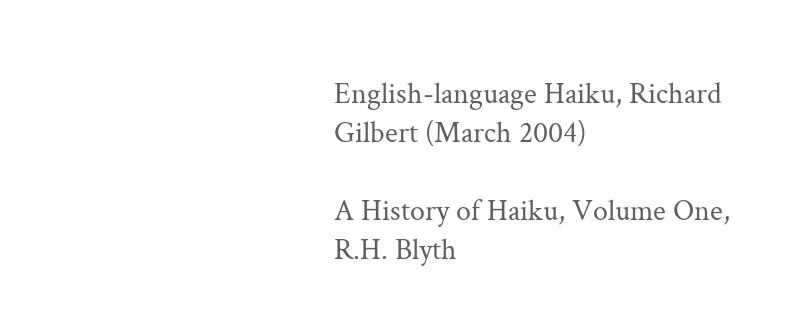English-language Haiku, Richard Gilbert (March 2004)

A History of Haiku, Volume One, R.H. Blyth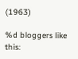(1963)

%d bloggers like this: